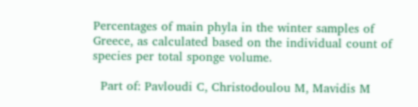Percentages of main phyla in the winter samples of Greece, as calculated based on the individual count of species per total sponge volume.

  Part of: Pavloudi C, Christodoulou M, Mavidis M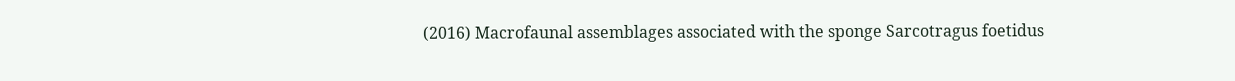(2016) Macrofaunal assemblages associated with the sponge Sarcotragus foetidus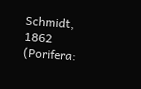Schmidt, 1862 (Porifera: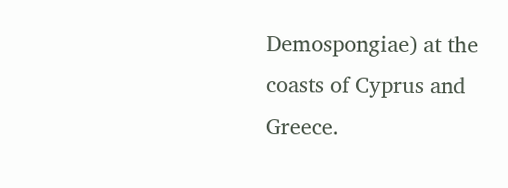Demospongiae) at the coasts of Cyprus and Greece.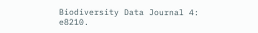Biodiversity Data Journal 4: e8210.